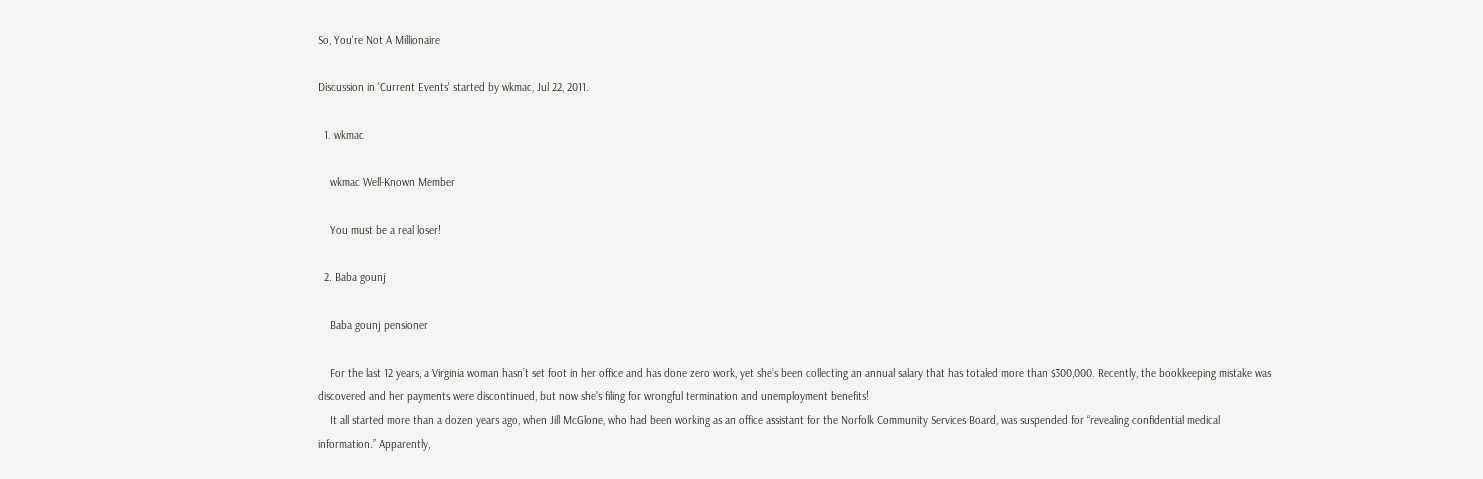So, You're Not A Millionaire

Discussion in 'Current Events' started by wkmac, Jul 22, 2011.

  1. wkmac

    wkmac Well-Known Member

    You must be a real loser!

  2. Baba gounj

    Baba gounj pensioner

    For the last 12 years, a Virginia woman hasn’t set foot in her office and has done zero work, yet she’s been collecting an annual salary that has totaled more than $300,000. Recently, the bookkeeping mistake was discovered and her payments were discontinued, but now she’s filing for wrongful termination and unemployment benefits!
    It all started more than a dozen years ago, when Jill McGlone, who had been working as an office assistant for the Norfolk Community Services Board, was suspended for “revealing confidential medical information.” Apparently,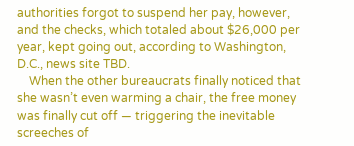authorities forgot to suspend her pay, however, and the checks, which totaled about $26,000 per year, kept going out, according to Washington, D.C., news site TBD.
    When the other bureaucrats finally noticed that she wasn’t even warming a chair, the free money was finally cut off — triggering the inevitable screeches of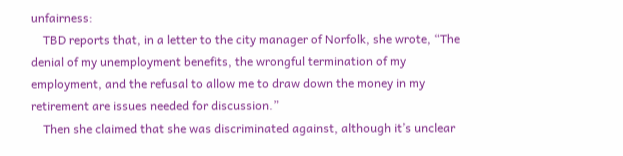unfairness:
    TBD reports that, in a letter to the city manager of Norfolk, she wrote, “The denial of my unemployment benefits, the wrongful termination of my employment, and the refusal to allow me to draw down the money in my retirement are issues needed for discussion.”
    Then she claimed that she was discriminated against, although it’s unclear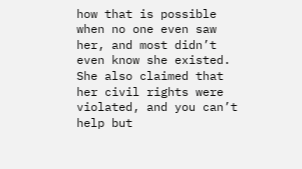how that is possible when no one even saw her, and most didn’t even know she existed. She also claimed that her civil rights were violated, and you can’t help but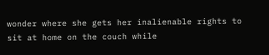wonder where she gets her inalienable rights to sit at home on the couch while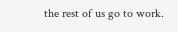the rest of us go to work.